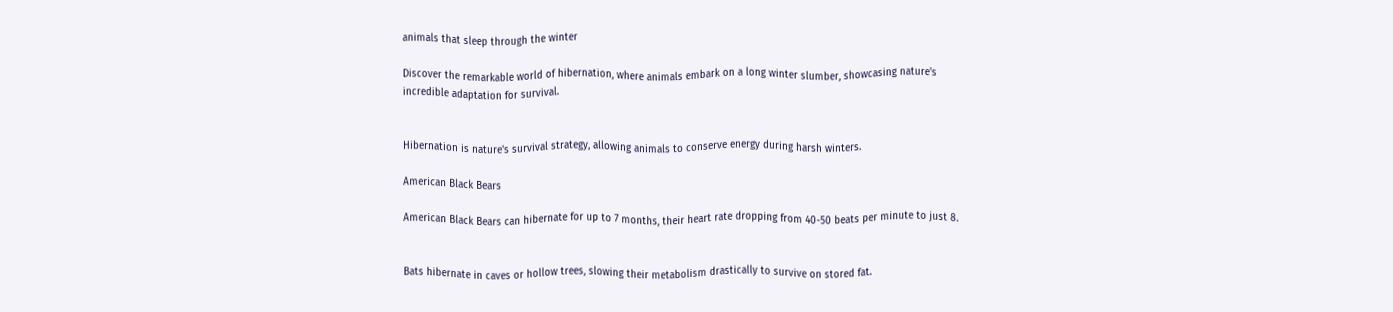animals that sleep through the winter

Discover the remarkable world of hibernation, where animals embark on a long winter slumber, showcasing nature's incredible adaptation for survival.


Hibernation is nature's survival strategy, allowing animals to conserve energy during harsh winters.

American Black Bears

American Black Bears can hibernate for up to 7 months, their heart rate dropping from 40-50 beats per minute to just 8.


Bats hibernate in caves or hollow trees, slowing their metabolism drastically to survive on stored fat.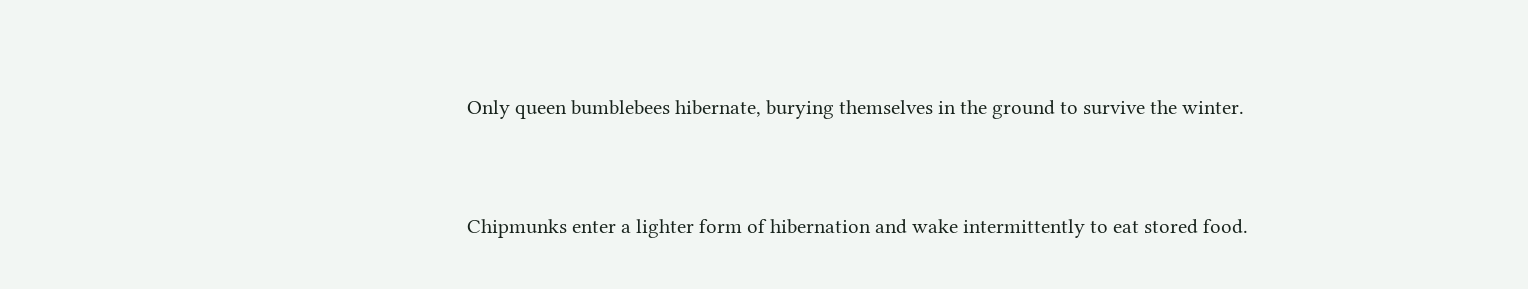Only queen bumblebees hibernate, burying themselves in the ground to survive the winter.


Chipmunks enter a lighter form of hibernation and wake intermittently to eat stored food.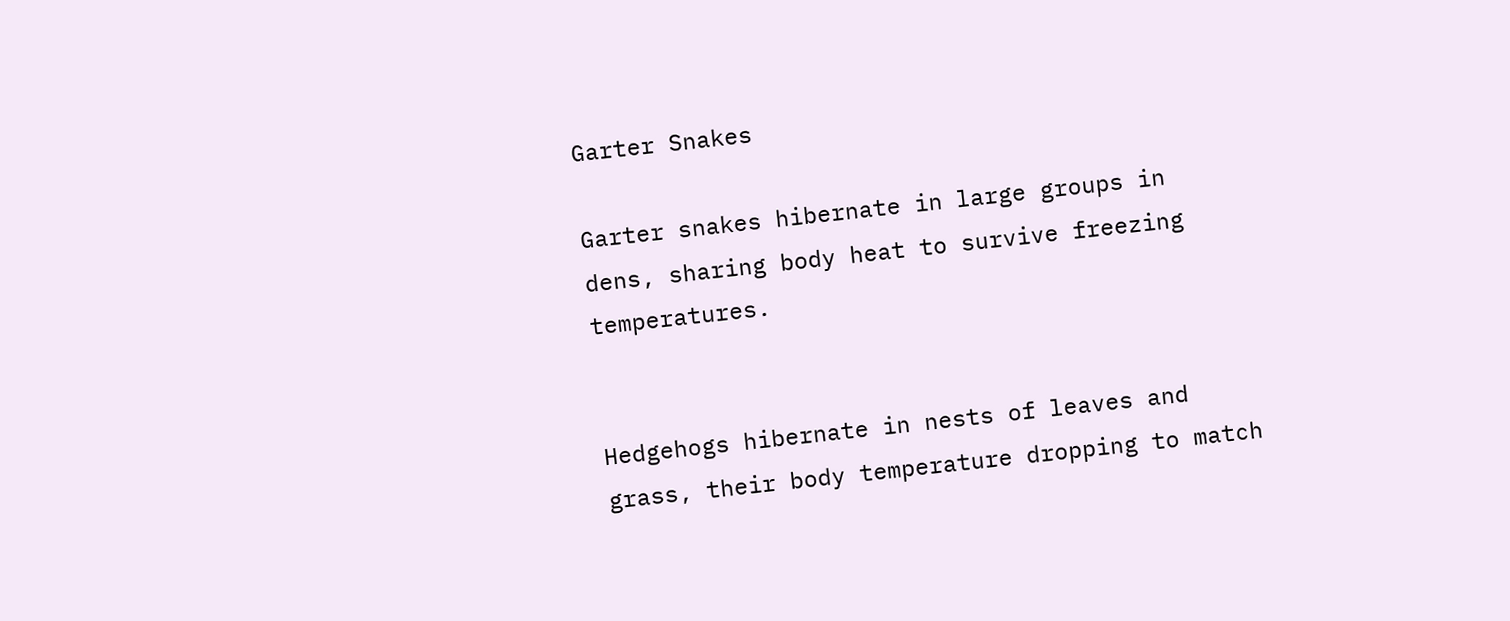Garter Snakes

Garter snakes hibernate in large groups in dens, sharing body heat to survive freezing temperatures.


Hedgehogs hibernate in nests of leaves and grass, their body temperature dropping to match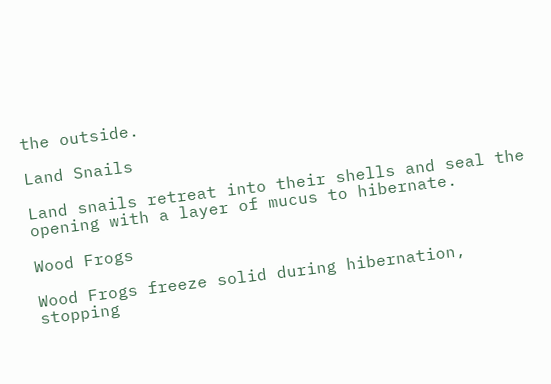the outside.

Land Snails

Land snails retreat into their shells and seal the opening with a layer of mucus to hibernate.

Wood Frogs

Wood Frogs freeze solid during hibernation, stopping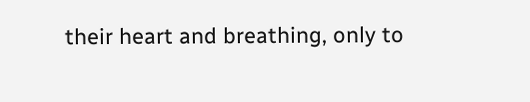their heart and breathing, only to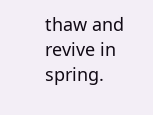thaw and revive in spring.